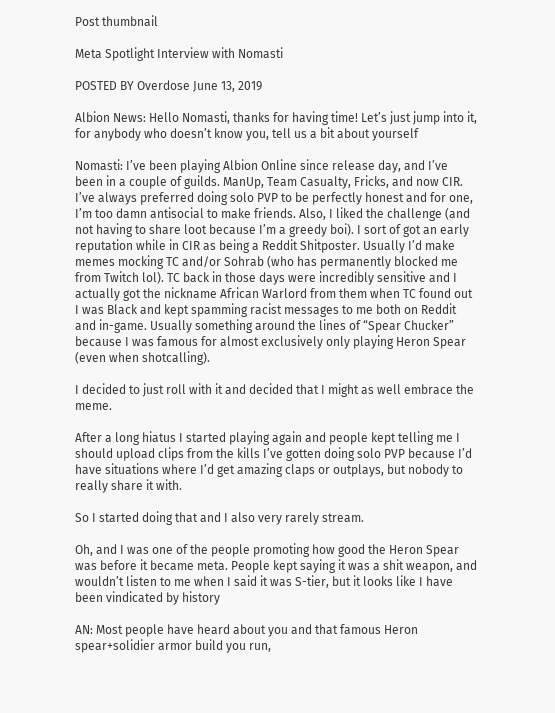Post thumbnail

Meta Spotlight Interview with Nomasti

POSTED BY Overdose June 13, 2019

Albion News: Hello Nomasti, thanks for having time! Let’s just jump into it, for anybody who doesn’t know you, tell us a bit about yourself

Nomasti: I’ve been playing Albion Online since release day, and I’ve been in a couple of guilds. ManUp, Team Casualty, Fricks, and now CIR. I’ve always preferred doing solo PVP to be perfectly honest and for one, I’m too damn antisocial to make friends. Also, I liked the challenge (and not having to share loot because I’m a greedy boi). I sort of got an early reputation while in CIR as being a Reddit Shitposter. Usually I’d make memes mocking TC and/or Sohrab (who has permanently blocked me from Twitch lol). TC back in those days were incredibly sensitive and I actually got the nickname African Warlord from them when TC found out I was Black and kept spamming racist messages to me both on Reddit and in-game. Usually something around the lines of “Spear Chucker” because I was famous for almost exclusively only playing Heron Spear (even when shotcalling).

I decided to just roll with it and decided that I might as well embrace the meme.

After a long hiatus I started playing again and people kept telling me I should upload clips from the kills I’ve gotten doing solo PVP because I’d have situations where I’d get amazing claps or outplays, but nobody to really share it with.

So I started doing that and I also very rarely stream.

Oh, and I was one of the people promoting how good the Heron Spear was before it became meta. People kept saying it was a shit weapon, and wouldn’t listen to me when I said it was S-tier, but it looks like I have been vindicated by history

AN: Most people have heard about you and that famous Heron spear+solidier armor build you run,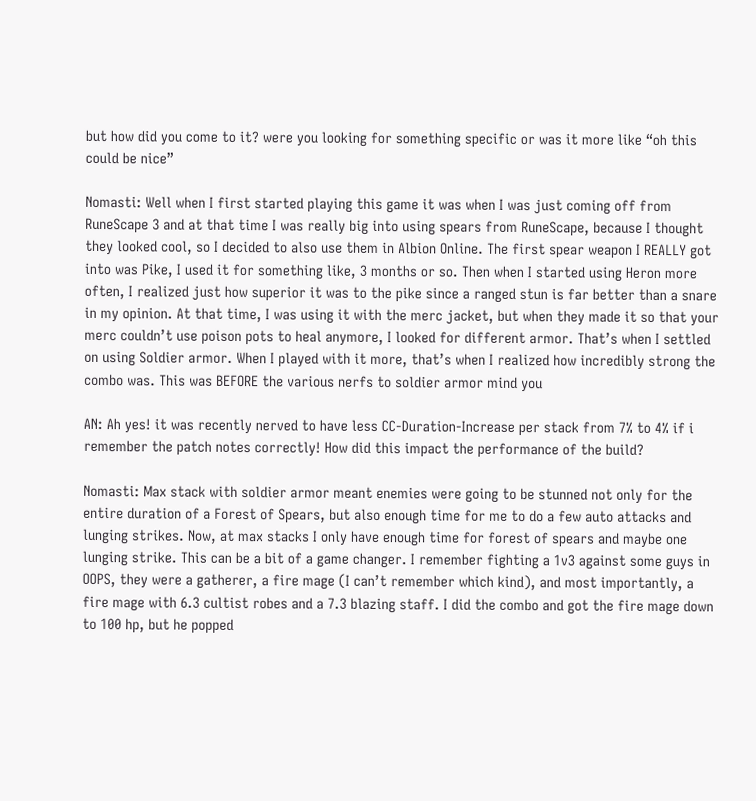but how did you come to it? were you looking for something specific or was it more like “oh this could be nice”

Nomasti: Well when I first started playing this game it was when I was just coming off from RuneScape 3 and at that time I was really big into using spears from RuneScape, because I thought they looked cool, so I decided to also use them in Albion Online. The first spear weapon I REALLY got into was Pike, I used it for something like, 3 months or so. Then when I started using Heron more often, I realized just how superior it was to the pike since a ranged stun is far better than a snare in my opinion. At that time, I was using it with the merc jacket, but when they made it so that your merc couldn’t use poison pots to heal anymore, I looked for different armor. That’s when I settled on using Soldier armor. When I played with it more, that’s when I realized how incredibly strong the combo was. This was BEFORE the various nerfs to soldier armor mind you

AN: Ah yes! it was recently nerved to have less CC-Duration-Increase per stack from 7% to 4% if i remember the patch notes correctly! How did this impact the performance of the build?

Nomasti: Max stack with soldier armor meant enemies were going to be stunned not only for the entire duration of a Forest of Spears, but also enough time for me to do a few auto attacks and lunging strikes. Now, at max stacks I only have enough time for forest of spears and maybe one lunging strike. This can be a bit of a game changer. I remember fighting a 1v3 against some guys in OOPS, they were a gatherer, a fire mage (I can’t remember which kind), and most importantly, a fire mage with 6.3 cultist robes and a 7.3 blazing staff. I did the combo and got the fire mage down to 100 hp, but he popped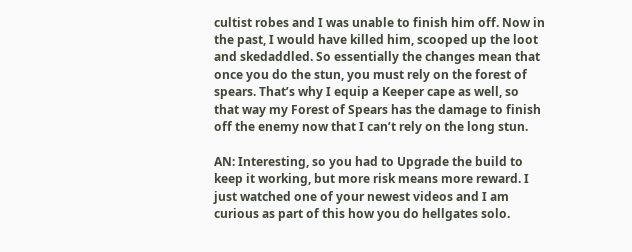cultist robes and I was unable to finish him off. Now in the past, I would have killed him, scooped up the loot and skedaddled. So essentially the changes mean that once you do the stun, you must rely on the forest of spears. That’s why I equip a Keeper cape as well, so that way my Forest of Spears has the damage to finish off the enemy now that I can’t rely on the long stun.

AN: Interesting, so you had to Upgrade the build to keep it working, but more risk means more reward. I just watched one of your newest videos and I am curious as part of this how you do hellgates solo.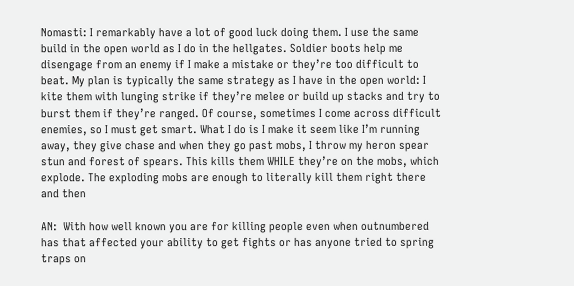Nomasti: I remarkably have a lot of good luck doing them. I use the same build in the open world as I do in the hellgates. Soldier boots help me disengage from an enemy if I make a mistake or they’re too difficult to beat. My plan is typically the same strategy as I have in the open world: I kite them with lunging strike if they’re melee or build up stacks and try to burst them if they’re ranged. Of course, sometimes I come across difficult enemies, so I must get smart. What I do is I make it seem like I’m running away, they give chase and when they go past mobs, I throw my heron spear stun and forest of spears. This kills them WHILE they’re on the mobs, which explode. The exploding mobs are enough to literally kill them right there and then

AN:  With how well known you are for killing people even when outnumbered has that affected your ability to get fights or has anyone tried to spring traps on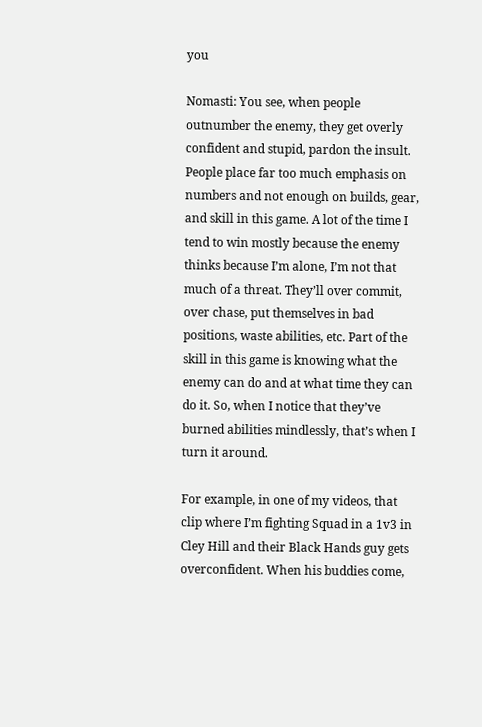you

Nomasti: You see, when people outnumber the enemy, they get overly confident and stupid, pardon the insult. People place far too much emphasis on numbers and not enough on builds, gear, and skill in this game. A lot of the time I tend to win mostly because the enemy thinks because I’m alone, I’m not that much of a threat. They’ll over commit, over chase, put themselves in bad positions, waste abilities, etc. Part of the skill in this game is knowing what the enemy can do and at what time they can do it. So, when I notice that they’ve burned abilities mindlessly, that’s when I turn it around.

For example, in one of my videos, that clip where I’m fighting Squad in a 1v3 in Cley Hill and their Black Hands guy gets overconfident. When his buddies come,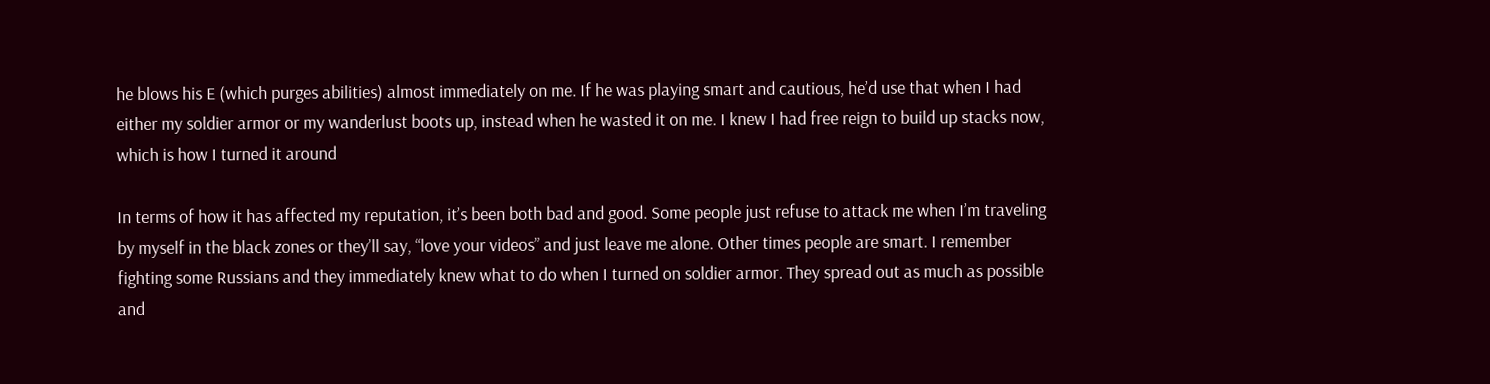he blows his E (which purges abilities) almost immediately on me. If he was playing smart and cautious, he’d use that when I had either my soldier armor or my wanderlust boots up, instead when he wasted it on me. I knew I had free reign to build up stacks now, which is how I turned it around

In terms of how it has affected my reputation, it’s been both bad and good. Some people just refuse to attack me when I’m traveling by myself in the black zones or they’ll say, “love your videos” and just leave me alone. Other times people are smart. I remember fighting some Russians and they immediately knew what to do when I turned on soldier armor. They spread out as much as possible and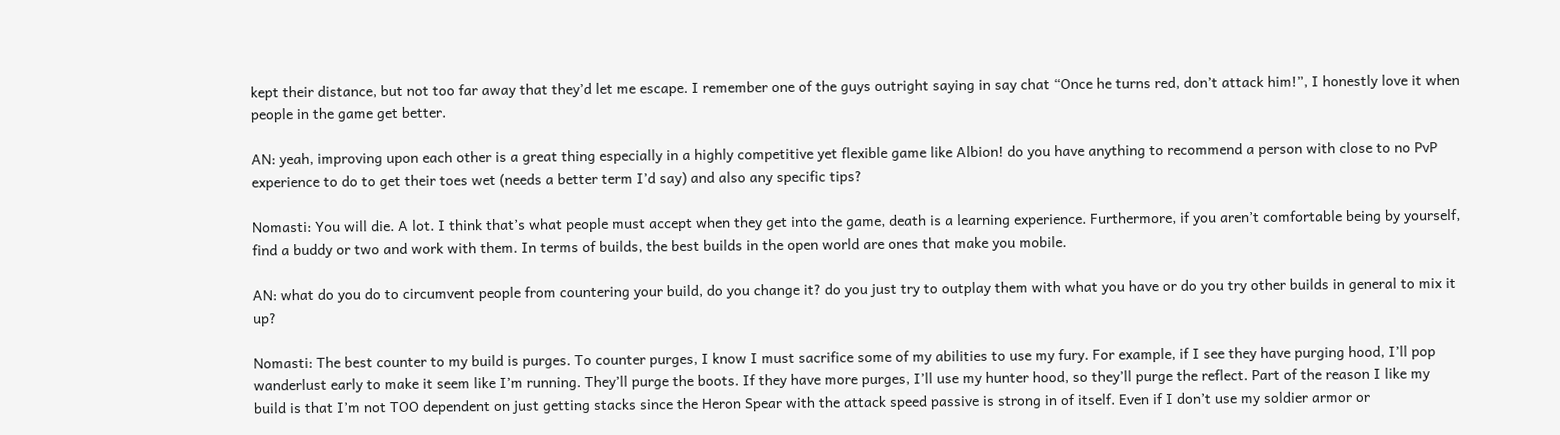kept their distance, but not too far away that they’d let me escape. I remember one of the guys outright saying in say chat “Once he turns red, don’t attack him!”, I honestly love it when people in the game get better.

AN: yeah, improving upon each other is a great thing especially in a highly competitive yet flexible game like Albion! do you have anything to recommend a person with close to no PvP experience to do to get their toes wet (needs a better term I’d say) and also any specific tips?

Nomasti: You will die. A lot. I think that’s what people must accept when they get into the game, death is a learning experience. Furthermore, if you aren’t comfortable being by yourself, find a buddy or two and work with them. In terms of builds, the best builds in the open world are ones that make you mobile.

AN: what do you do to circumvent people from countering your build, do you change it? do you just try to outplay them with what you have or do you try other builds in general to mix it up?

Nomasti: The best counter to my build is purges. To counter purges, I know I must sacrifice some of my abilities to use my fury. For example, if I see they have purging hood, I’ll pop wanderlust early to make it seem like I’m running. They’ll purge the boots. If they have more purges, I’ll use my hunter hood, so they’ll purge the reflect. Part of the reason I like my build is that I’m not TOO dependent on just getting stacks since the Heron Spear with the attack speed passive is strong in of itself. Even if I don’t use my soldier armor or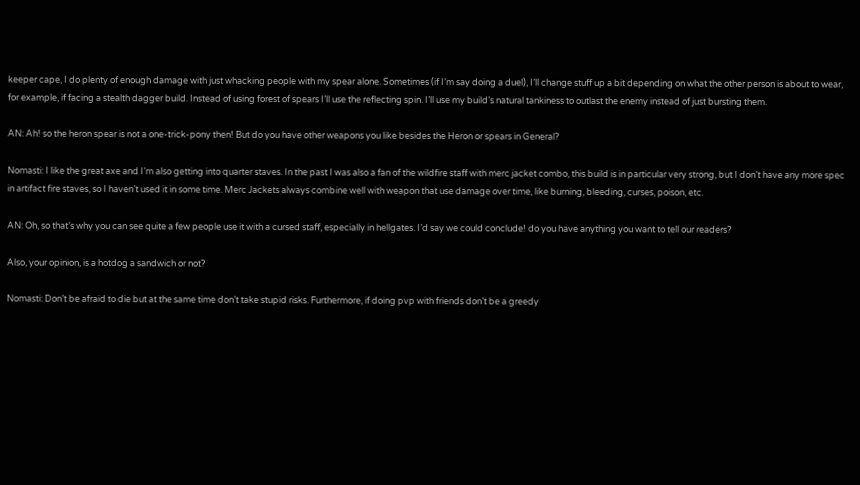keeper cape, I do plenty of enough damage with just whacking people with my spear alone. Sometimes (if I’m say doing a duel), I’ll change stuff up a bit depending on what the other person is about to wear, for example, if facing a stealth dagger build. Instead of using forest of spears I’ll use the reflecting spin. I’ll use my build’s natural tankiness to outlast the enemy instead of just bursting them.

AN: Ah! so the heron spear is not a one-trick-pony then! But do you have other weapons you like besides the Heron or spears in General?

Nomasti: I like the great axe and I’m also getting into quarter staves. In the past I was also a fan of the wildfire staff with merc jacket combo, this build is in particular very strong, but I don’t have any more spec in artifact fire staves, so I haven’t used it in some time. Merc Jackets always combine well with weapon that use damage over time, like burning, bleeding, curses, poison, etc.

AN: Oh, so that’s why you can see quite a few people use it with a cursed staff, especially in hellgates. I’d say we could conclude! do you have anything you want to tell our readers?

Also, your opinion, is a hotdog a sandwich or not?

Nomasti: Don’t be afraid to die but at the same time don’t take stupid risks. Furthermore, if doing pvp with friends don’t be a greedy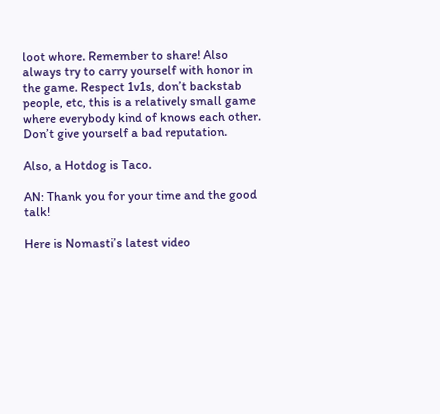loot whore. Remember to share! Also always try to carry yourself with honor in the game. Respect 1v1s, don’t backstab people, etc, this is a relatively small game where everybody kind of knows each other. Don’t give yourself a bad reputation.

Also, a Hotdog is Taco.

AN: Thank you for your time and the good talk!

Here is Nomasti’s latest video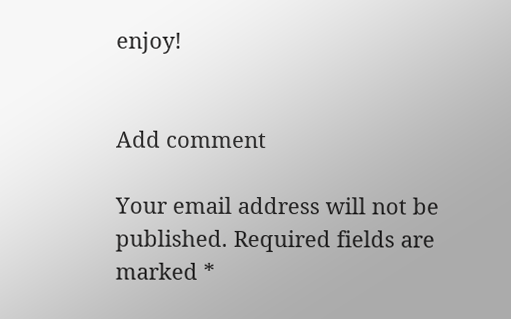enjoy!


Add comment

Your email address will not be published. Required fields are marked *